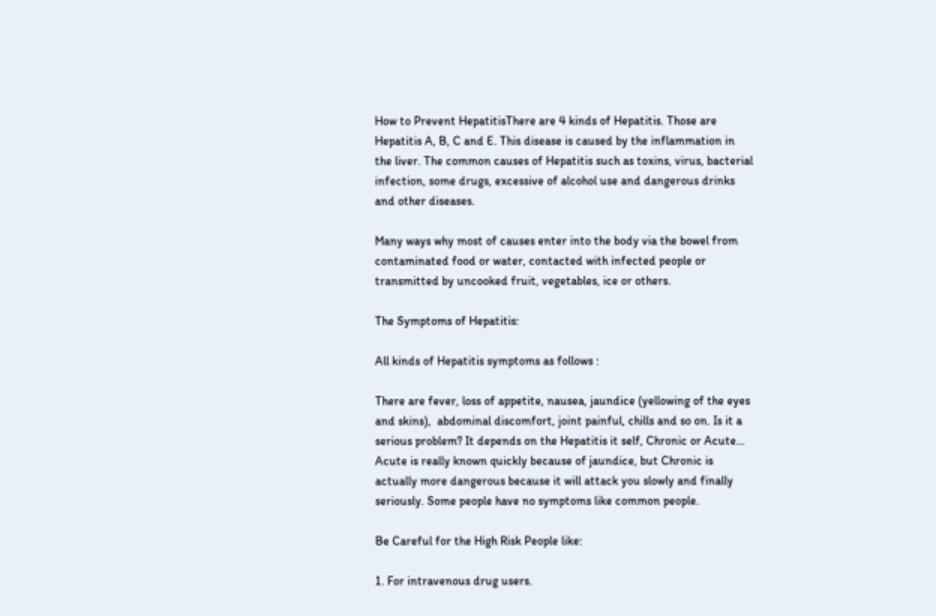How to Prevent HepatitisThere are 4 kinds of Hepatitis. Those are Hepatitis A, B, C and E. This disease is caused by the inflammation in the liver. The common causes of Hepatitis such as toxins, virus, bacterial infection, some drugs, excessive of alcohol use and dangerous drinks and other diseases.

Many ways why most of causes enter into the body via the bowel from contaminated food or water, contacted with infected people or transmitted by uncooked fruit, vegetables, ice or others.

The Symptoms of Hepatitis:

All kinds of Hepatitis symptoms as follows :

There are fever, loss of appetite, nausea, jaundice (yellowing of the eyes and skins),  abdominal discomfort, joint painful, chills and so on. Is it a serious problem? It depends on the Hepatitis it self, Chronic or Acute… Acute is really known quickly because of jaundice, but Chronic is actually more dangerous because it will attack you slowly and finally seriously. Some people have no symptoms like common people.

Be Careful for the High Risk People like:

1. For intravenous drug users.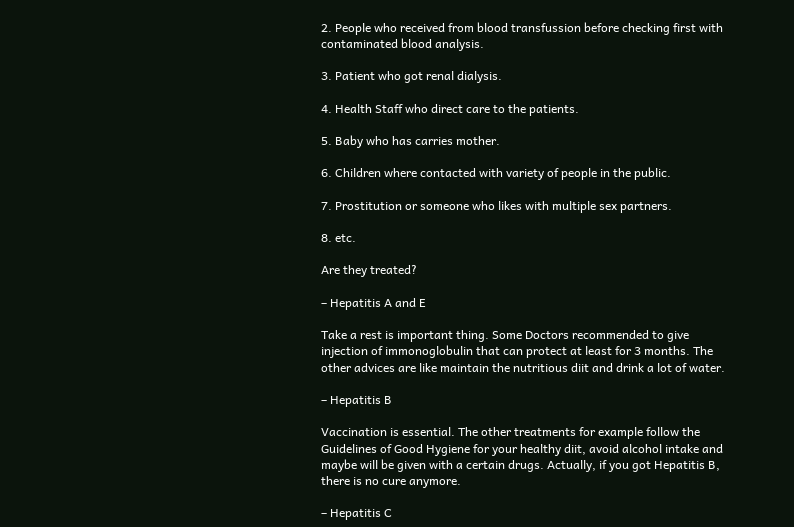2. People who received from blood transfussion before checking first with contaminated blood analysis.

3. Patient who got renal dialysis.

4. Health Staff who direct care to the patients.

5. Baby who has carries mother.

6. Children where contacted with variety of people in the public.

7. Prostitution or someone who likes with multiple sex partners.

8. etc.

Are they treated?

– Hepatitis A and E

Take a rest is important thing. Some Doctors recommended to give injection of immonoglobulin that can protect at least for 3 months. The other advices are like maintain the nutritious diit and drink a lot of water.

– Hepatitis B

Vaccination is essential. The other treatments for example follow the Guidelines of Good Hygiene for your healthy diit, avoid alcohol intake and maybe will be given with a certain drugs. Actually, if you got Hepatitis B, there is no cure anymore.

– Hepatitis C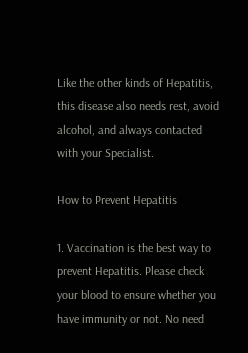Like the other kinds of Hepatitis, this disease also needs rest, avoid alcohol, and always contacted with your Specialist.

How to Prevent Hepatitis

1. Vaccination is the best way to prevent Hepatitis. Please check your blood to ensure whether you have immunity or not. No need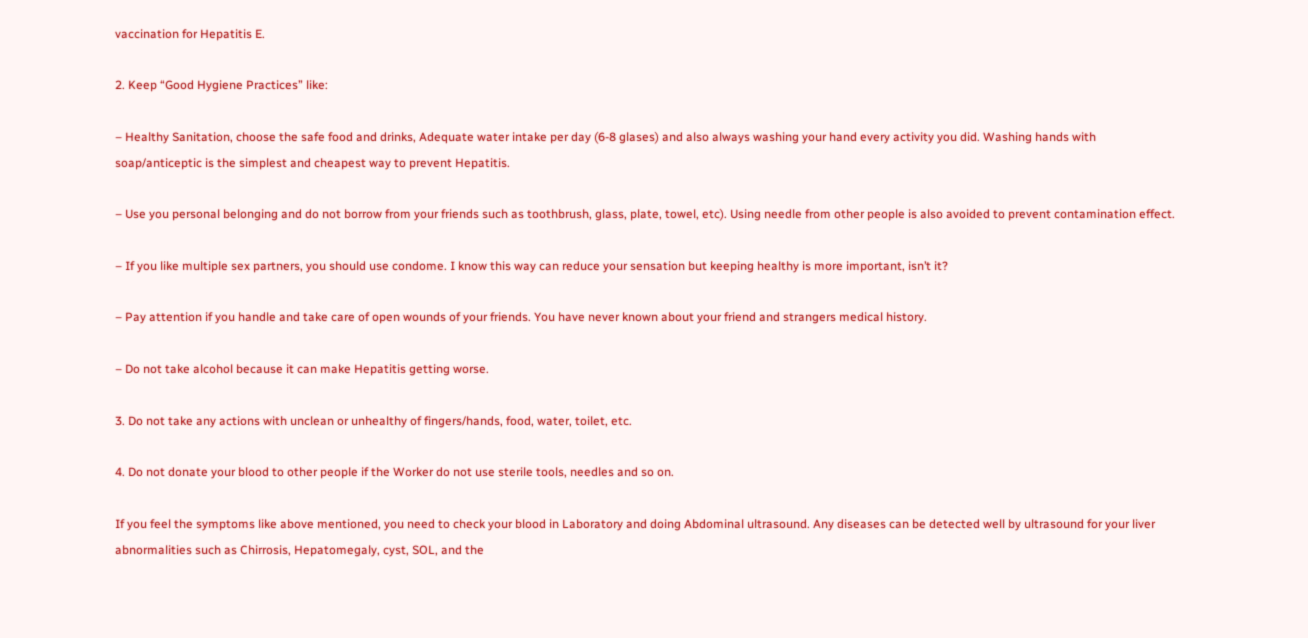vaccination for Hepatitis E.

2. Keep “Good Hygiene Practices” like:

– Healthy Sanitation, choose the safe food and drinks, Adequate water intake per day (6-8 glases) and also always washing your hand every activity you did. Washing hands with soap/anticeptic is the simplest and cheapest way to prevent Hepatitis.

– Use you personal belonging and do not borrow from your friends such as toothbrush, glass, plate, towel, etc). Using needle from other people is also avoided to prevent contamination effect.

– If you like multiple sex partners, you should use condome. I know this way can reduce your sensation but keeping healthy is more important, isn’t it?

– Pay attention if you handle and take care of open wounds of your friends. You have never known about your friend and strangers medical history.

– Do not take alcohol because it can make Hepatitis getting worse.

3. Do not take any actions with unclean or unhealthy of fingers/hands, food, water, toilet, etc.

4. Do not donate your blood to other people if the Worker do not use sterile tools, needles and so on.

If you feel the symptoms like above mentioned, you need to check your blood in Laboratory and doing Abdominal ultrasound. Any diseases can be detected well by ultrasound for your liver abnormalities such as Chirrosis, Hepatomegaly, cyst, SOL, and the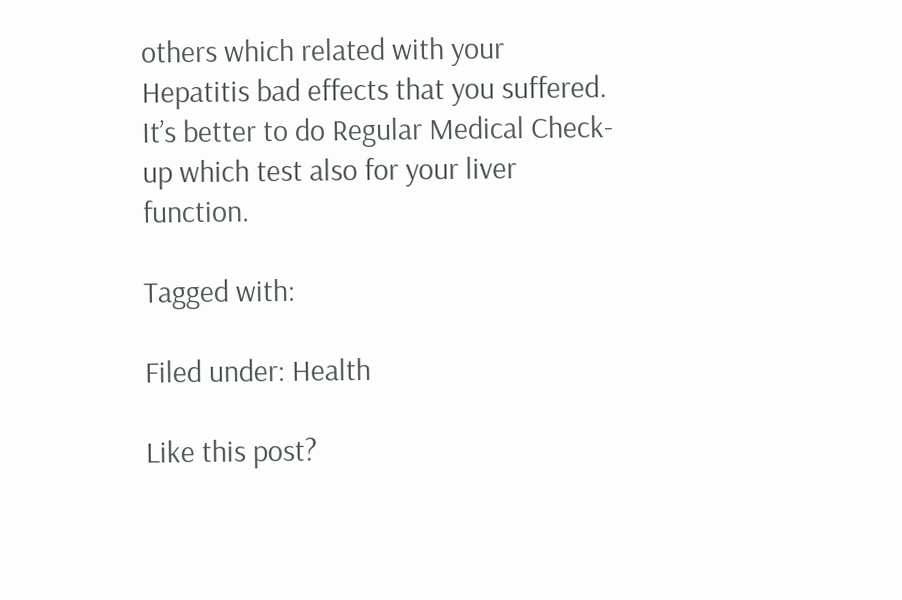others which related with your Hepatitis bad effects that you suffered. It’s better to do Regular Medical Check-up which test also for your liver function.

Tagged with:

Filed under: Health

Like this post?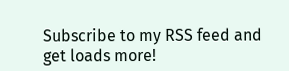Subscribe to my RSS feed and get loads more!